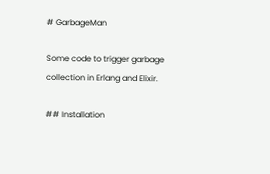# GarbageMan

Some code to trigger garbage collection in Erlang and Elixir.

## Installation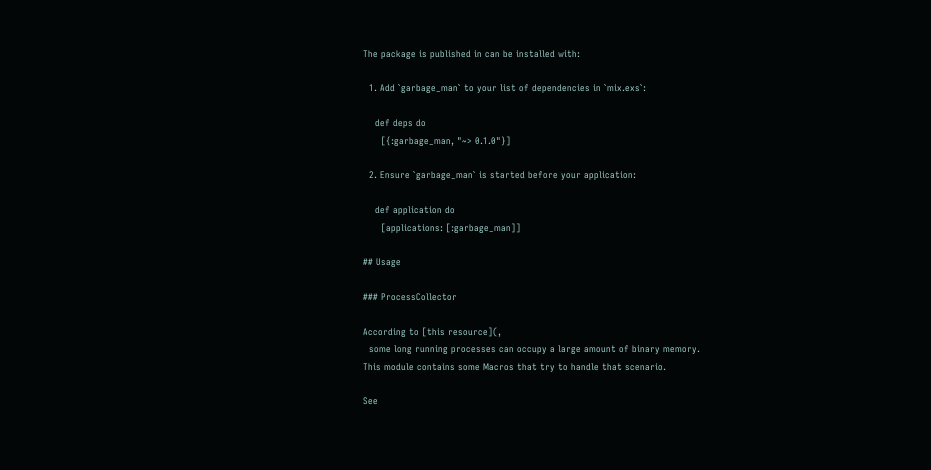The package is published in can be installed with:

  1. Add `garbage_man` to your list of dependencies in `mix.exs`:

    def deps do
      [{:garbage_man, "~> 0.1.0"}]

  2. Ensure `garbage_man` is started before your application:

    def application do
      [applications: [:garbage_man]]

## Usage

### ProcessCollector

According to [this resource](,
  some long running processes can occupy a large amount of binary memory.
This module contains some Macros that try to handle that scenario.

See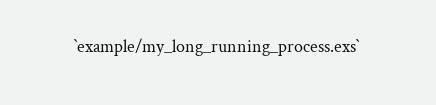`example/my_long_running_process.exs`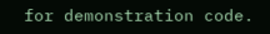for demonstration code.